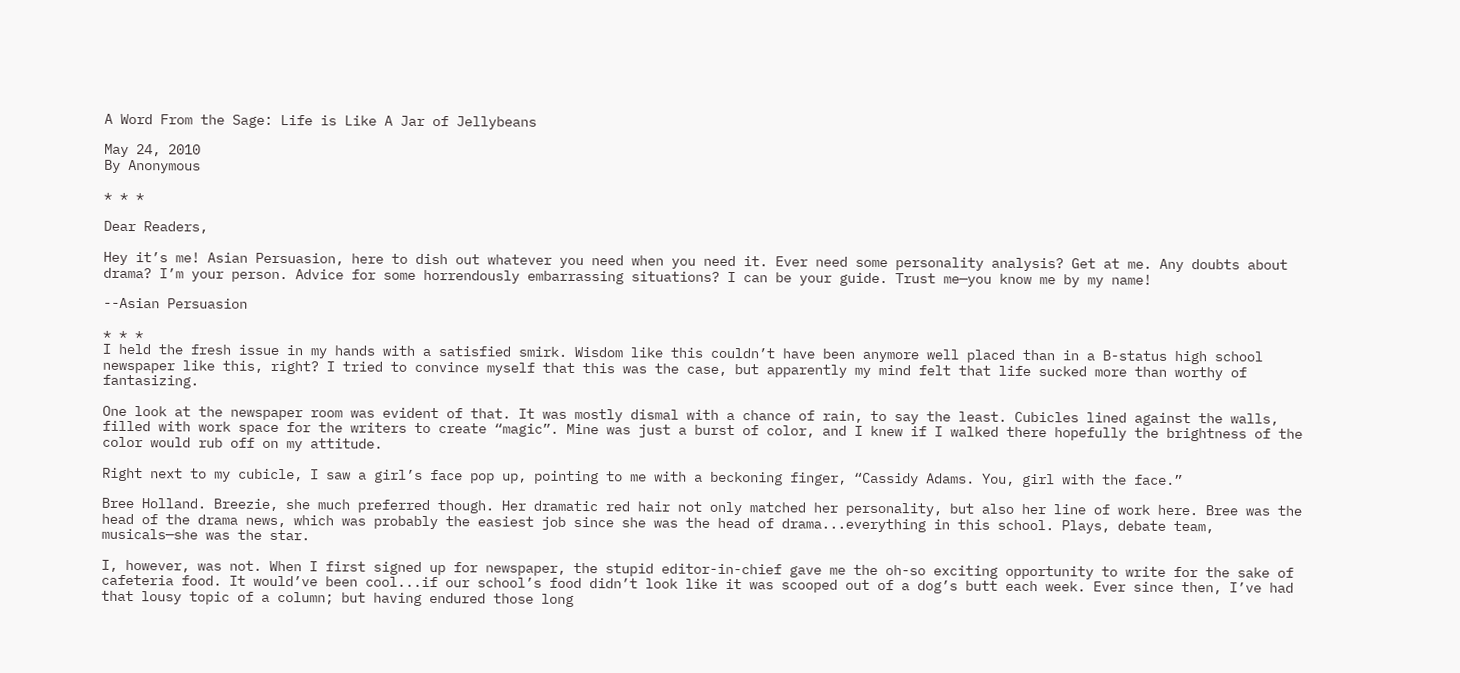A Word From the Sage: Life is Like A Jar of Jellybeans

May 24, 2010
By Anonymous

* * *

Dear Readers,

Hey it’s me! Asian Persuasion, here to dish out whatever you need when you need it. Ever need some personality analysis? Get at me. Any doubts about drama? I’m your person. Advice for some horrendously embarrassing situations? I can be your guide. Trust me—you know me by my name!

--Asian Persuasion

* * *
I held the fresh issue in my hands with a satisfied smirk. Wisdom like this couldn’t have been anymore well placed than in a B-status high school newspaper like this, right? I tried to convince myself that this was the case, but apparently my mind felt that life sucked more than worthy of fantasizing.

One look at the newspaper room was evident of that. It was mostly dismal with a chance of rain, to say the least. Cubicles lined against the walls, filled with work space for the writers to create “magic”. Mine was just a burst of color, and I knew if I walked there hopefully the brightness of the color would rub off on my attitude.

Right next to my cubicle, I saw a girl’s face pop up, pointing to me with a beckoning finger, “Cassidy Adams. You, girl with the face.”

Bree Holland. Breezie, she much preferred though. Her dramatic red hair not only matched her personality, but also her line of work here. Bree was the head of the drama news, which was probably the easiest job since she was the head of drama...everything in this school. Plays, debate team, musicals—she was the star.

I, however, was not. When I first signed up for newspaper, the stupid editor-in-chief gave me the oh-so exciting opportunity to write for the sake of cafeteria food. It would’ve been cool...if our school’s food didn’t look like it was scooped out of a dog’s butt each week. Ever since then, I’ve had that lousy topic of a column; but having endured those long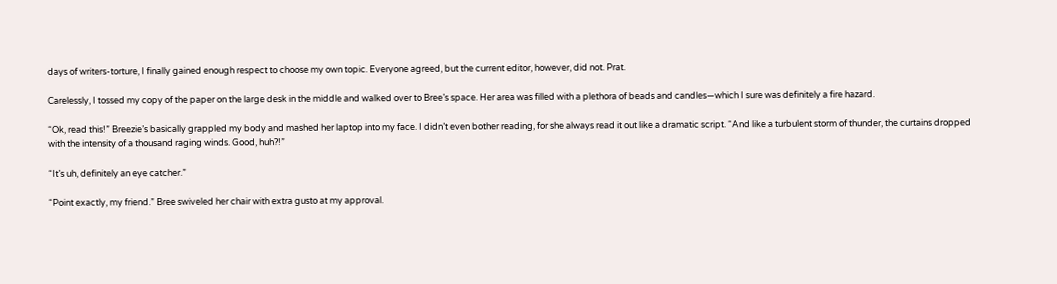days of writers-torture, I finally gained enough respect to choose my own topic. Everyone agreed, but the current editor, however, did not. Prat.

Carelessly, I tossed my copy of the paper on the large desk in the middle and walked over to Bree’s space. Her area was filled with a plethora of beads and candles—which I sure was definitely a fire hazard.

“Ok, read this!” Breezie’s basically grappled my body and mashed her laptop into my face. I didn’t even bother reading, for she always read it out like a dramatic script. “And like a turbulent storm of thunder, the curtains dropped with the intensity of a thousand raging winds. Good, huh?!”

“It’s uh, definitely an eye catcher.”

“Point exactly, my friend.” Bree swiveled her chair with extra gusto at my approval.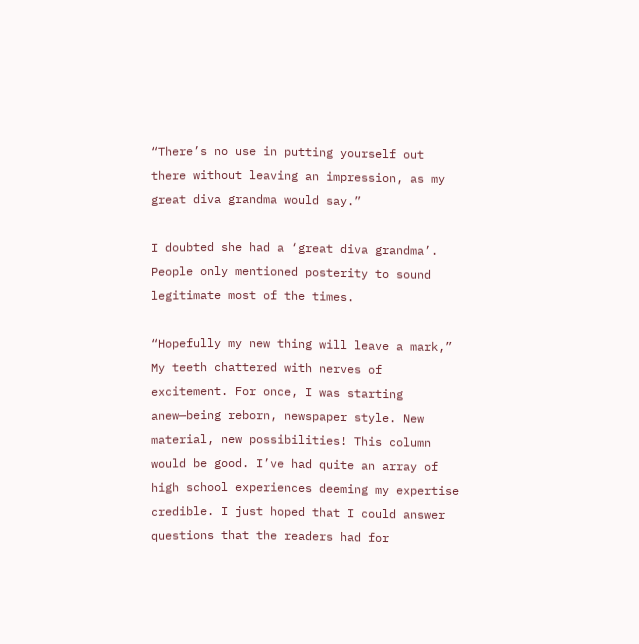“There’s no use in putting yourself out there without leaving an impression, as my great diva grandma would say.”

I doubted she had a ‘great diva grandma’. People only mentioned posterity to sound legitimate most of the times.

“Hopefully my new thing will leave a mark,” My teeth chattered with nerves of excitement. For once, I was starting anew—being reborn, newspaper style. New material, new possibilities! This column would be good. I’ve had quite an array of high school experiences deeming my expertise credible. I just hoped that I could answer questions that the readers had for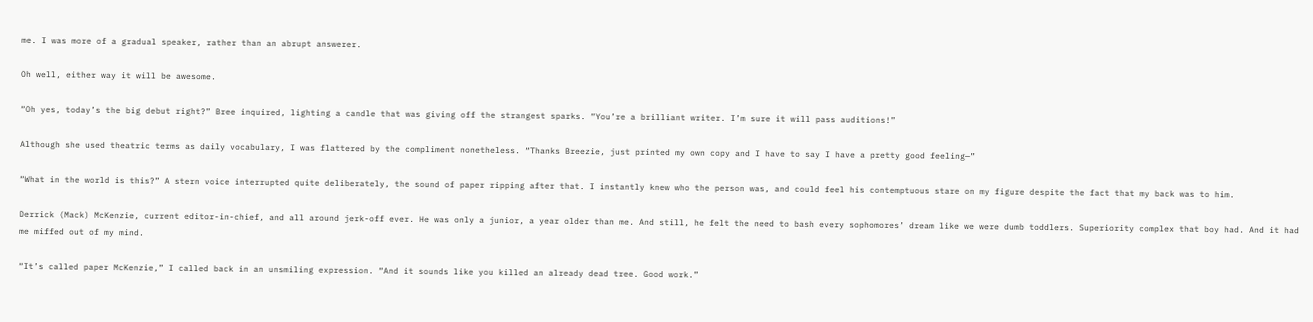me. I was more of a gradual speaker, rather than an abrupt answerer.

Oh well, either way it will be awesome.

“Oh yes, today’s the big debut right?” Bree inquired, lighting a candle that was giving off the strangest sparks. “You’re a brilliant writer. I’m sure it will pass auditions!”

Although she used theatric terms as daily vocabulary, I was flattered by the compliment nonetheless. “Thanks Breezie, just printed my own copy and I have to say I have a pretty good feeling—”

“What in the world is this?” A stern voice interrupted quite deliberately, the sound of paper ripping after that. I instantly knew who the person was, and could feel his contemptuous stare on my figure despite the fact that my back was to him.

Derrick (Mack) McKenzie, current editor-in-chief, and all around jerk-off ever. He was only a junior, a year older than me. And still, he felt the need to bash every sophomores’ dream like we were dumb toddlers. Superiority complex that boy had. And it had me miffed out of my mind.

“It’s called paper McKenzie,” I called back in an unsmiling expression. “And it sounds like you killed an already dead tree. Good work.”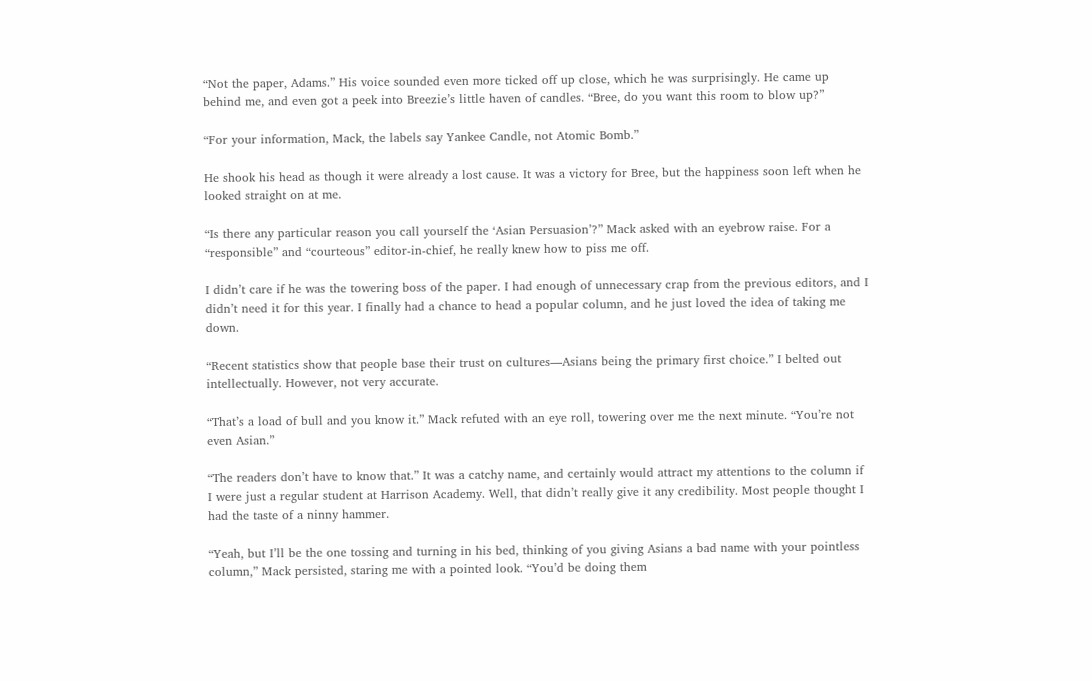“Not the paper, Adams.” His voice sounded even more ticked off up close, which he was surprisingly. He came up behind me, and even got a peek into Breezie’s little haven of candles. “Bree, do you want this room to blow up?”

“For your information, Mack, the labels say Yankee Candle, not Atomic Bomb.”

He shook his head as though it were already a lost cause. It was a victory for Bree, but the happiness soon left when he looked straight on at me.

“Is there any particular reason you call yourself the ‘Asian Persuasion’?” Mack asked with an eyebrow raise. For a “responsible” and “courteous” editor-in-chief, he really knew how to piss me off.

I didn’t care if he was the towering boss of the paper. I had enough of unnecessary crap from the previous editors, and I didn’t need it for this year. I finally had a chance to head a popular column, and he just loved the idea of taking me down.

“Recent statistics show that people base their trust on cultures—Asians being the primary first choice.” I belted out intellectually. However, not very accurate.

“That’s a load of bull and you know it.” Mack refuted with an eye roll, towering over me the next minute. “You’re not even Asian.”

“The readers don’t have to know that.” It was a catchy name, and certainly would attract my attentions to the column if I were just a regular student at Harrison Academy. Well, that didn’t really give it any credibility. Most people thought I had the taste of a ninny hammer.

“Yeah, but I’ll be the one tossing and turning in his bed, thinking of you giving Asians a bad name with your pointless column,” Mack persisted, staring me with a pointed look. “You’d be doing them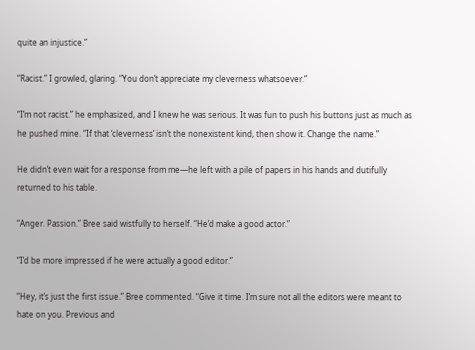quite an injustice.”

“Racist.” I growled, glaring. “You don’t appreciate my cleverness whatsoever.”

“I’m not racist.” he emphasized, and I knew he was serious. It was fun to push his buttons just as much as he pushed mine. “If that ‘cleverness’ isn’t the nonexistent kind, then show it. Change the name.”

He didn’t even wait for a response from me—he left with a pile of papers in his hands and dutifully returned to his table.

“Anger. Passion.” Bree said wistfully to herself. “He’d make a good actor.”

“I’d be more impressed if he were actually a good editor.”

“Hey, it’s just the first issue.” Bree commented. “Give it time. I’m sure not all the editors were meant to hate on you. Previous and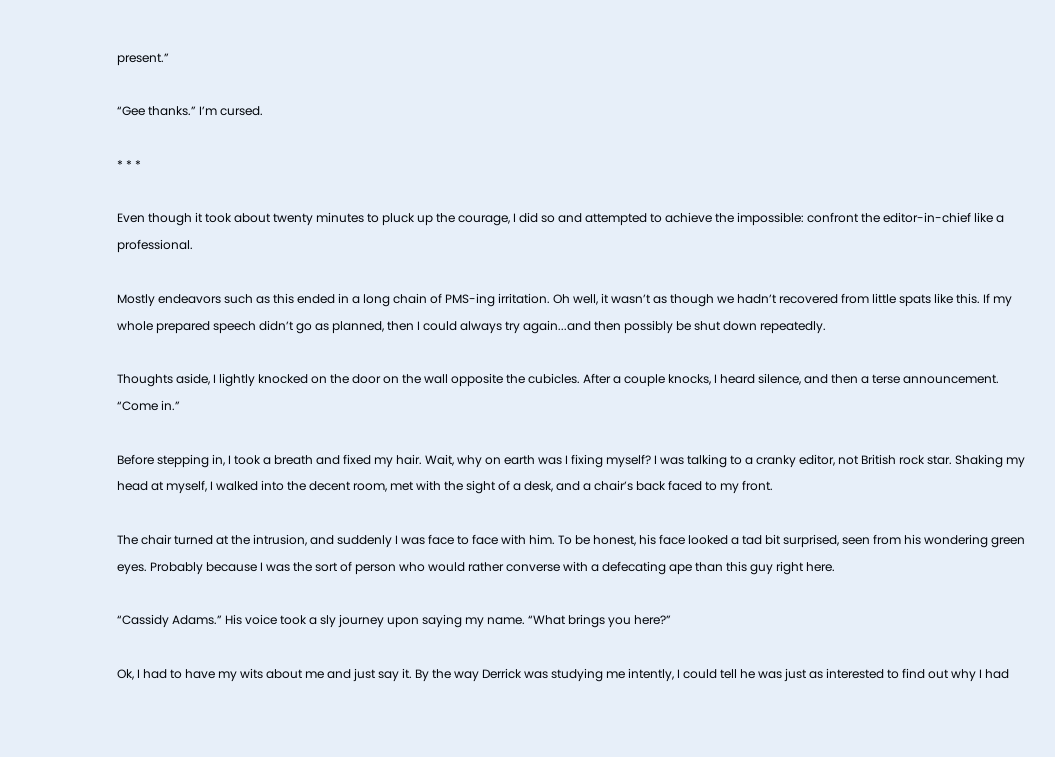present.”

“Gee thanks.” I’m cursed.

* * *

Even though it took about twenty minutes to pluck up the courage, I did so and attempted to achieve the impossible: confront the editor-in-chief like a professional.

Mostly endeavors such as this ended in a long chain of PMS-ing irritation. Oh well, it wasn’t as though we hadn’t recovered from little spats like this. If my whole prepared speech didn’t go as planned, then I could always try again...and then possibly be shut down repeatedly.

Thoughts aside, I lightly knocked on the door on the wall opposite the cubicles. After a couple knocks, I heard silence, and then a terse announcement. “Come in.”

Before stepping in, I took a breath and fixed my hair. Wait, why on earth was I fixing myself? I was talking to a cranky editor, not British rock star. Shaking my head at myself, I walked into the decent room, met with the sight of a desk, and a chair’s back faced to my front.

The chair turned at the intrusion, and suddenly I was face to face with him. To be honest, his face looked a tad bit surprised, seen from his wondering green eyes. Probably because I was the sort of person who would rather converse with a defecating ape than this guy right here.

“Cassidy Adams.” His voice took a sly journey upon saying my name. “What brings you here?”

Ok, I had to have my wits about me and just say it. By the way Derrick was studying me intently, I could tell he was just as interested to find out why I had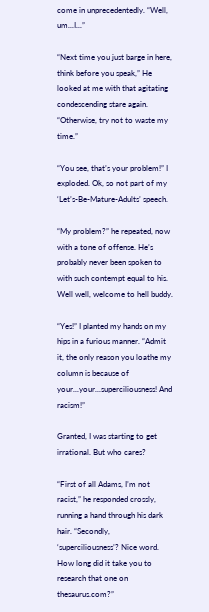come in unprecedentedly. “Well, um...I...”

“Next time you just barge in here, think before you speak,” He looked at me with that agitating condescending stare again. “Otherwise, try not to waste my time.”

“You see, that’s your problem!” I exploded. Ok, so not part of my ‘Let’s-Be-Mature-Adults’ speech.

“My problem?” he repeated, now with a tone of offense. He’s probably never been spoken to with such contempt equal to his. Well well, welcome to hell buddy.

“Yes!” I planted my hands on my hips in a furious manner. “Admit it, the only reason you loathe my column is because of your...your...superciliousness! And racism!”

Granted, I was starting to get irrational. But who cares?

“First of all Adams, I’m not racist,” he responded crossly, running a hand through his dark hair. “Secondly, ‘superciliousness’? Nice word. How long did it take you to research that one on thesaurus.com?”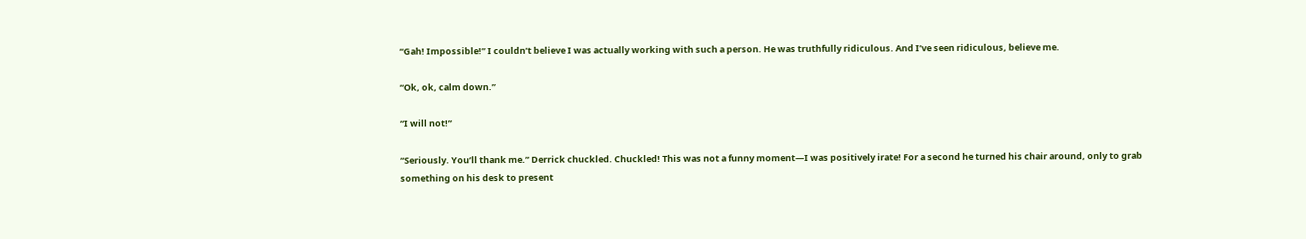“Gah! Impossible!” I couldn’t believe I was actually working with such a person. He was truthfully ridiculous. And I’ve seen ridiculous, believe me.

“Ok, ok, calm down.”

“I will not!”

“Seriously. You’ll thank me.” Derrick chuckled. Chuckled! This was not a funny moment—I was positively irate! For a second he turned his chair around, only to grab something on his desk to present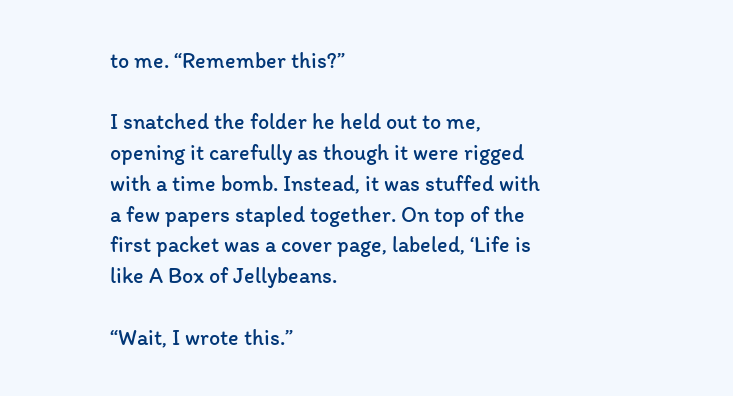to me. “Remember this?”

I snatched the folder he held out to me, opening it carefully as though it were rigged with a time bomb. Instead, it was stuffed with a few papers stapled together. On top of the first packet was a cover page, labeled, ‘Life is like A Box of Jellybeans.

“Wait, I wrote this.”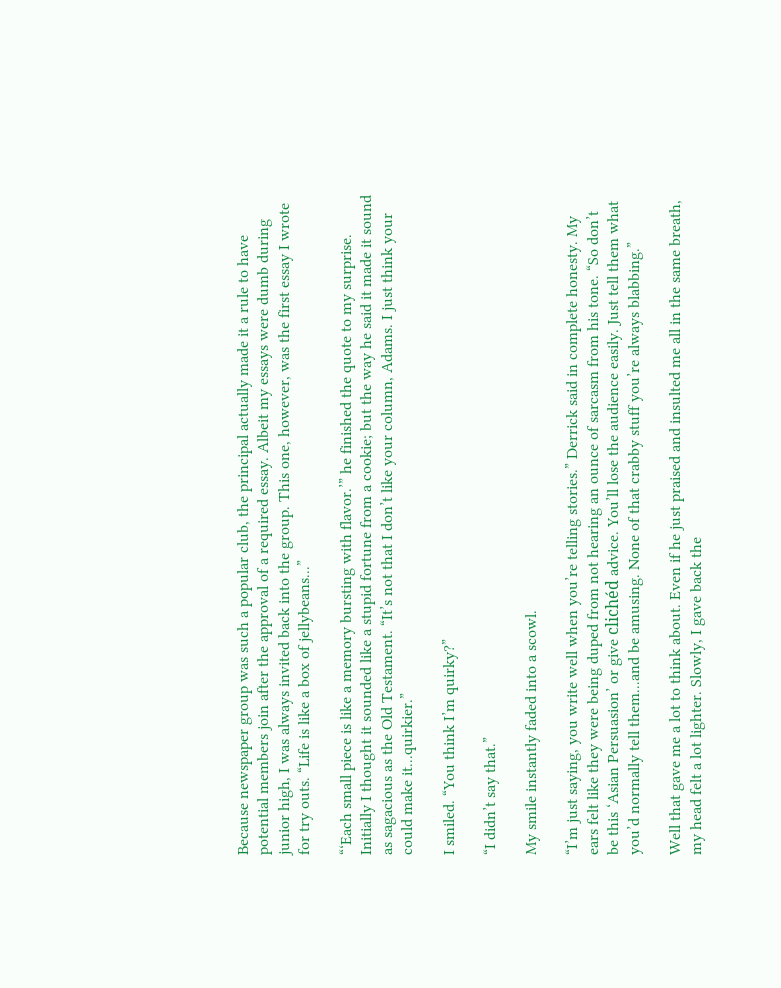Because newspaper group was such a popular club, the principal actually made it a rule to have potential members join after the approval of a required essay. Albeit my essays were dumb during junior high, I was always invited back into the group. This one, however, was the first essay I wrote for try outs. “Life is like a box of jellybeans...”

“‘Each small piece is like a memory bursting with flavor.’” he finished the quote to my surprise. Initially I thought it sounded like a stupid fortune from a cookie; but the way he said it made it sound as sagacious as the Old Testament. “It’s not that I don’t like your column, Adams. I just think your could make it...quirkier.”

I smiled. “You think I’m quirky?”

“I didn’t say that.”

My smile instantly faded into a scowl.

“I’m just saying, you write well when you’re telling stories.” Derrick said in complete honesty. My ears felt like they were being duped from not hearing an ounce of sarcasm from his tone. “So don’t be this ‘Asian Persuasion’ or give clichéd advice. You’ll lose the audience easily. Just tell them what you’d normally tell them...and be amusing. None of that crabby stuff you’re always blabbing.”

Well that gave me a lot to think about. Even if he just praised and insulted me all in the same breath, my head felt a lot lighter. Slowly, I gave back the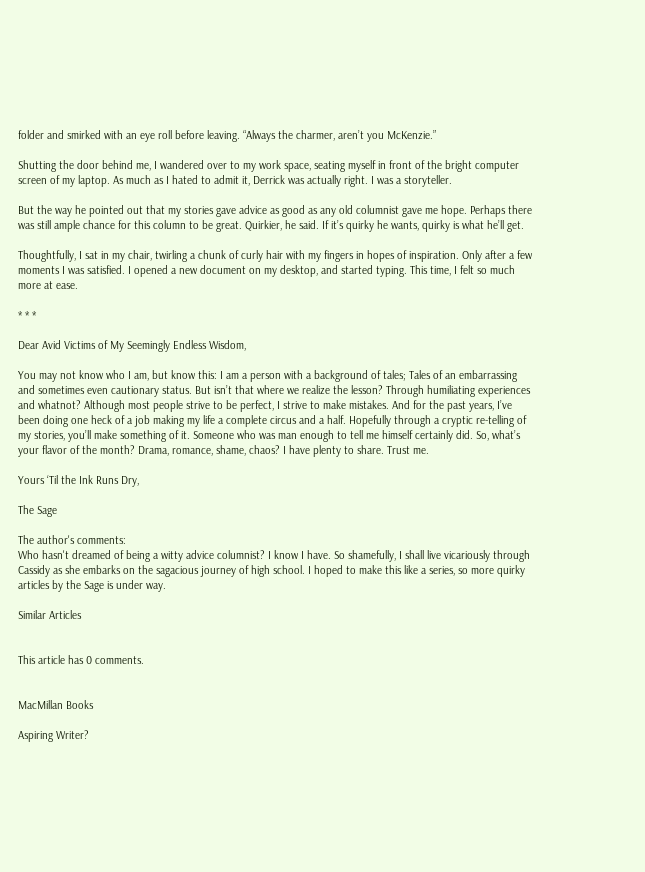folder and smirked with an eye roll before leaving. “Always the charmer, aren’t you McKenzie.”

Shutting the door behind me, I wandered over to my work space, seating myself in front of the bright computer screen of my laptop. As much as I hated to admit it, Derrick was actually right. I was a storyteller.

But the way he pointed out that my stories gave advice as good as any old columnist gave me hope. Perhaps there was still ample chance for this column to be great. Quirkier, he said. If it’s quirky he wants, quirky is what he’ll get.

Thoughtfully, I sat in my chair, twirling a chunk of curly hair with my fingers in hopes of inspiration. Only after a few moments I was satisfied. I opened a new document on my desktop, and started typing. This time, I felt so much more at ease.

* * *

Dear Avid Victims of My Seemingly Endless Wisdom,

You may not know who I am, but know this: I am a person with a background of tales; Tales of an embarrassing and sometimes even cautionary status. But isn’t that where we realize the lesson? Through humiliating experiences and whatnot? Although most people strive to be perfect, I strive to make mistakes. And for the past years, I’ve been doing one heck of a job making my life a complete circus and a half. Hopefully through a cryptic re-telling of my stories, you’ll make something of it. Someone who was man enough to tell me himself certainly did. So, what’s your flavor of the month? Drama, romance, shame, chaos? I have plenty to share. Trust me.

Yours ‘Til the Ink Runs Dry,

The Sage

The author's comments:
Who hasn't dreamed of being a witty advice columnist? I know I have. So shamefully, I shall live vicariously through Cassidy as she embarks on the sagacious journey of high school. I hoped to make this like a series, so more quirky articles by the Sage is under way.

Similar Articles


This article has 0 comments.


MacMillan Books

Aspiring Writer?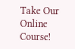Take Our Online Course!